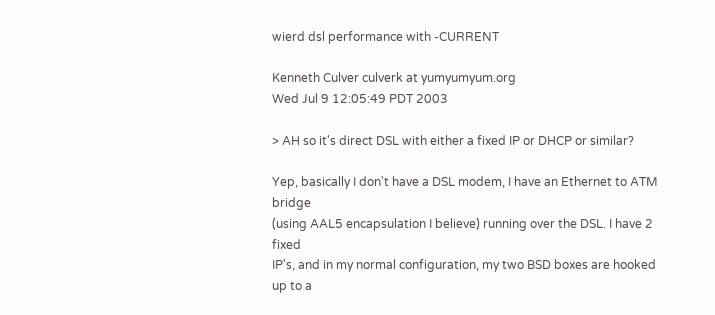wierd dsl performance with -CURRENT

Kenneth Culver culverk at yumyumyum.org
Wed Jul 9 12:05:49 PDT 2003

> AH so it's direct DSL with either a fixed IP or DHCP or similar?

Yep, basically I don't have a DSL modem, I have an Ethernet to ATM bridge
(using AAL5 encapsulation I believe) running over the DSL. I have 2 fixed
IP's, and in my normal configuration, my two BSD boxes are hooked up to a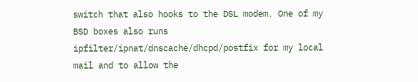switch that also hooks to the DSL modem. One of my BSD boxes also runs
ipfilter/ipnat/dnscache/dhcpd/postfix for my local mail and to allow the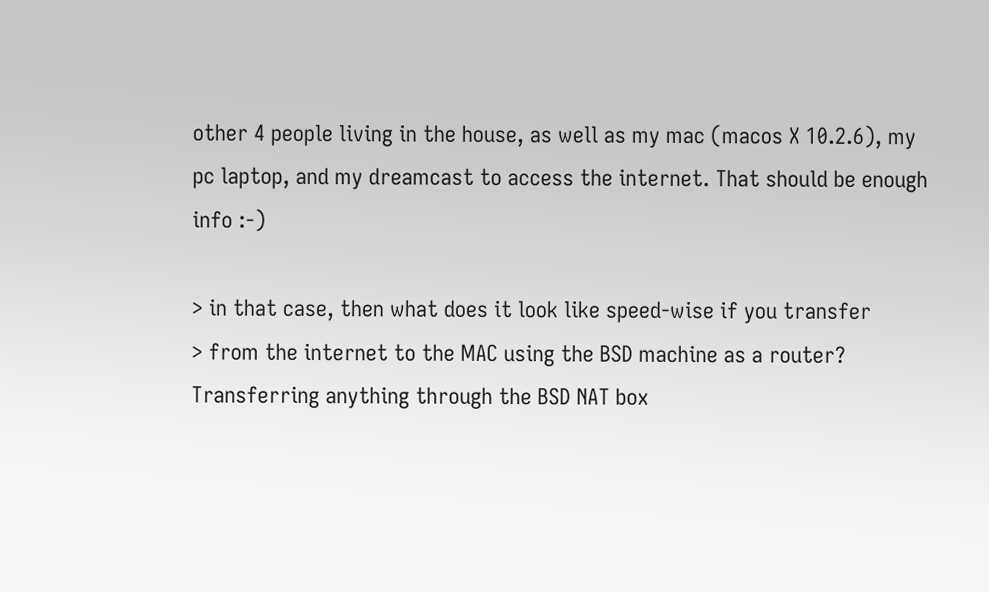other 4 people living in the house, as well as my mac (macos X 10.2.6), my
pc laptop, and my dreamcast to access the internet. That should be enough
info :-)

> in that case, then what does it look like speed-wise if you transfer
> from the internet to the MAC using the BSD machine as a router?
Transferring anything through the BSD NAT box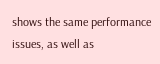shows the same performance
issues, as well as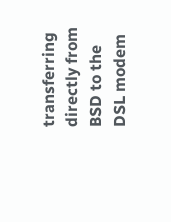transferring directly from BSD to the DSL modem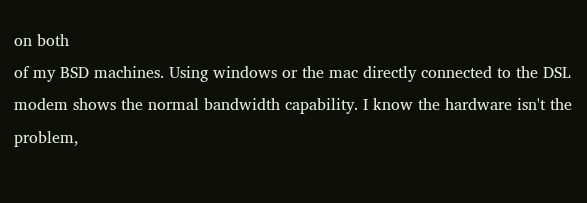on both
of my BSD machines. Using windows or the mac directly connected to the DSL
modem shows the normal bandwidth capability. I know the hardware isn't the
problem,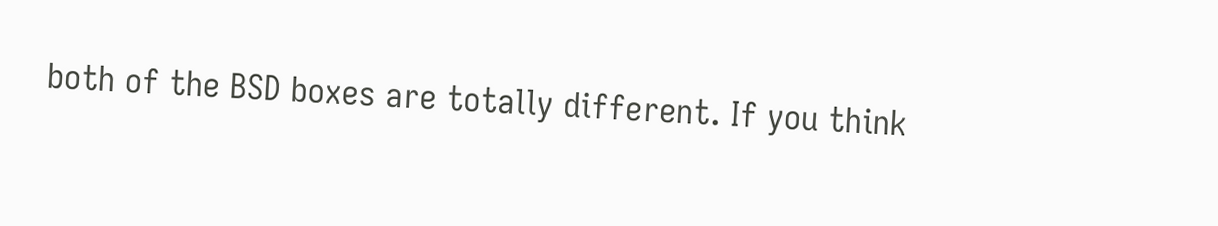both of the BSD boxes are totally different. If you think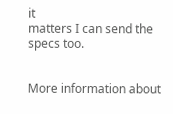it
matters I can send the specs too.


More information about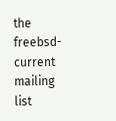the freebsd-current mailing list